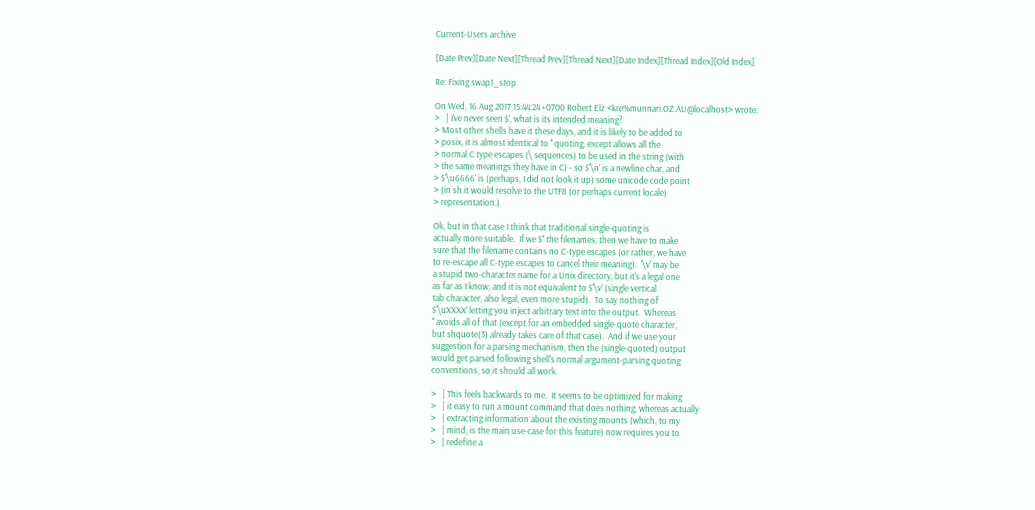Current-Users archive

[Date Prev][Date Next][Thread Prev][Thread Next][Date Index][Thread Index][Old Index]

Re: Fixing swap1_stop

On Wed, 16 Aug 2017 15:44:24 +0700 Robert Elz <kre%munnari.OZ.AU@localhost> wrote:
>   | I've never seen $', what is its intended meaning?
> Most other shells have it these days, and it is likely to be added to
> posix, it is almost identical to '' quoting, except allows all the
> normal C type escapes (\ sequences) to be used in the string (with
> the same meanings they have in C) - so $'\n' is a newline char, and
> $'\u6666' is (perhaps, I did not look it up) some unicode code point
> (in sh it would resolve to the UTF8 (or perhaps current locale)
> representation.)

Ok, but in that case I think that traditional single-quoting is
actually more suitable.  If we $'' the filenames, then we have to make
sure that the filename contains no C-type escapes (or rather, we have
to re-escape all C-type escapes to cancel their meaning).  '\v' may be
a stupid two-character name for a Unix directory, but it's a legal one
as far as I know, and it is not equivalent to $'\v' (single vertical
tab character, also legal, even more stupid).  To say nothing of
$'\uXXXX' letting you inject arbitrary text into the output.  Whereas
'' avoids all of that (except for an embedded single-quote character,
but shquote(3) already takes care of that case).  And if we use your
suggestion for a parsing mechanism, then the (single-quoted) output
would get parsed following shell's normal argument-parsing quoting
conventions, so it should all work.

>   | This feels backwards to me.  It seems to be optimized for making
>   | it easy to run a mount command that does nothing, whereas actually
>   | extracting information about the existing mounts (which, to my
>   | mind, is the main use-case for this feature) now requires you to
>   | redefine a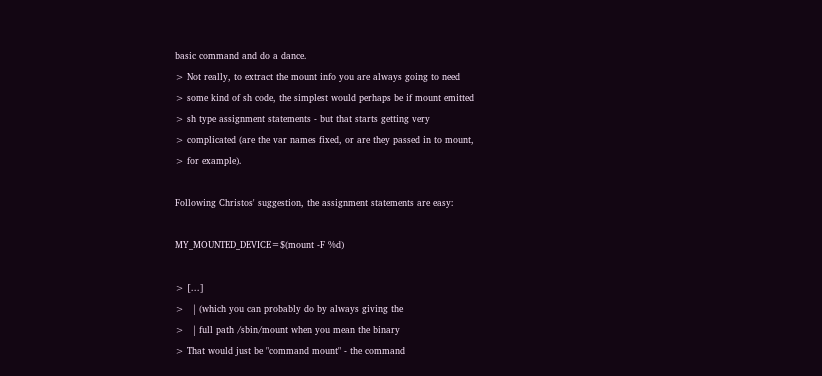basic command and do a dance.
> Not really, to extract the mount info you are always going to need
> some kind of sh code, the simplest would perhaps be if mount emitted
> sh type assignment statements - but that starts getting very
> complicated (are the var names fixed, or are they passed in to mount,
> for example).

Following Christos' suggestion, the assignment statements are easy:

MY_MOUNTED_DEVICE=$(mount -F %d)

> [...]
>   | (which you can probably do by always giving the
>   | full path /sbin/mount when you mean the binary
> That would just be "command mount" - the command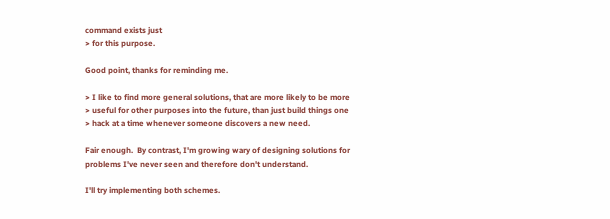command exists just
> for this purpose.

Good point, thanks for reminding me.

> I like to find more general solutions, that are more likely to be more
> useful for other purposes into the future, than just build things one
> hack at a time whenever someone discovers a new need.

Fair enough.  By contrast, I'm growing wary of designing solutions for
problems I've never seen and therefore don't understand.

I'll try implementing both schemes.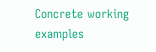Concrete working examples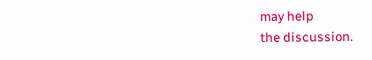may help
the discussion.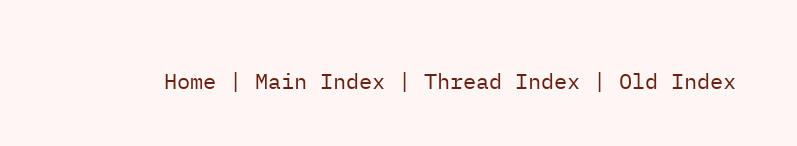Home | Main Index | Thread Index | Old Index